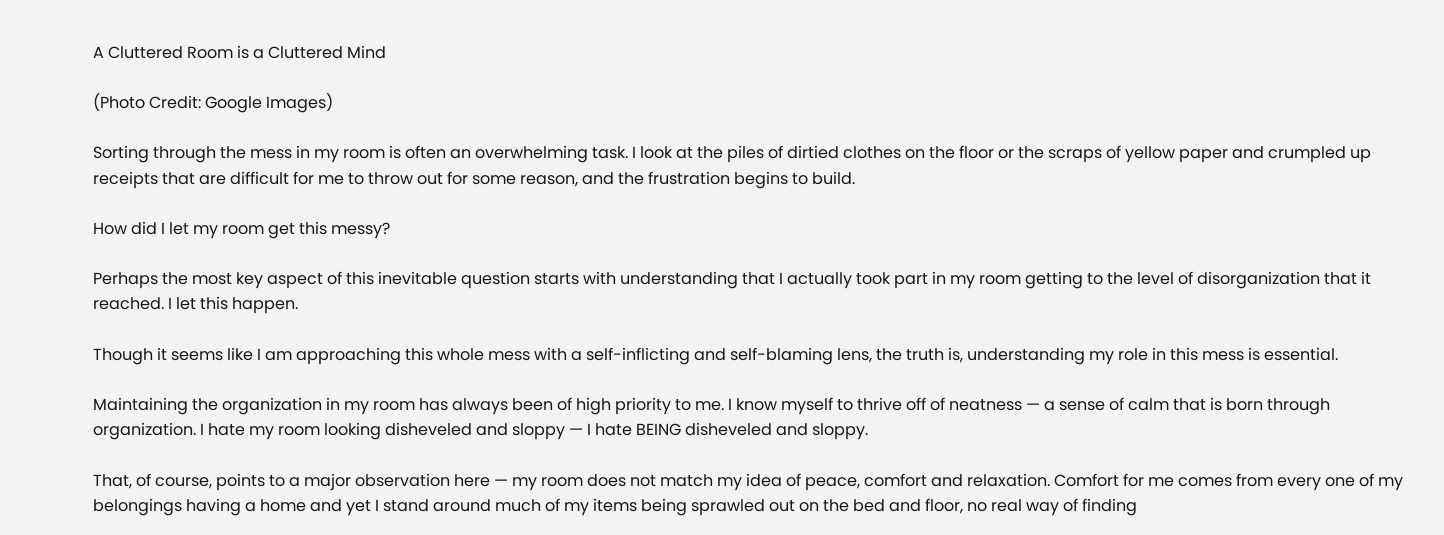A Cluttered Room is a Cluttered Mind

(Photo Credit: Google Images)

Sorting through the mess in my room is often an overwhelming task. I look at the piles of dirtied clothes on the floor or the scraps of yellow paper and crumpled up receipts that are difficult for me to throw out for some reason, and the frustration begins to build.

How did I let my room get this messy?

Perhaps the most key aspect of this inevitable question starts with understanding that I actually took part in my room getting to the level of disorganization that it reached. I let this happen.

Though it seems like I am approaching this whole mess with a self-inflicting and self-blaming lens, the truth is, understanding my role in this mess is essential.

Maintaining the organization in my room has always been of high priority to me. I know myself to thrive off of neatness — a sense of calm that is born through organization. I hate my room looking disheveled and sloppy — I hate BEING disheveled and sloppy.

That, of course, points to a major observation here — my room does not match my idea of peace, comfort and relaxation. Comfort for me comes from every one of my belongings having a home and yet I stand around much of my items being sprawled out on the bed and floor, no real way of finding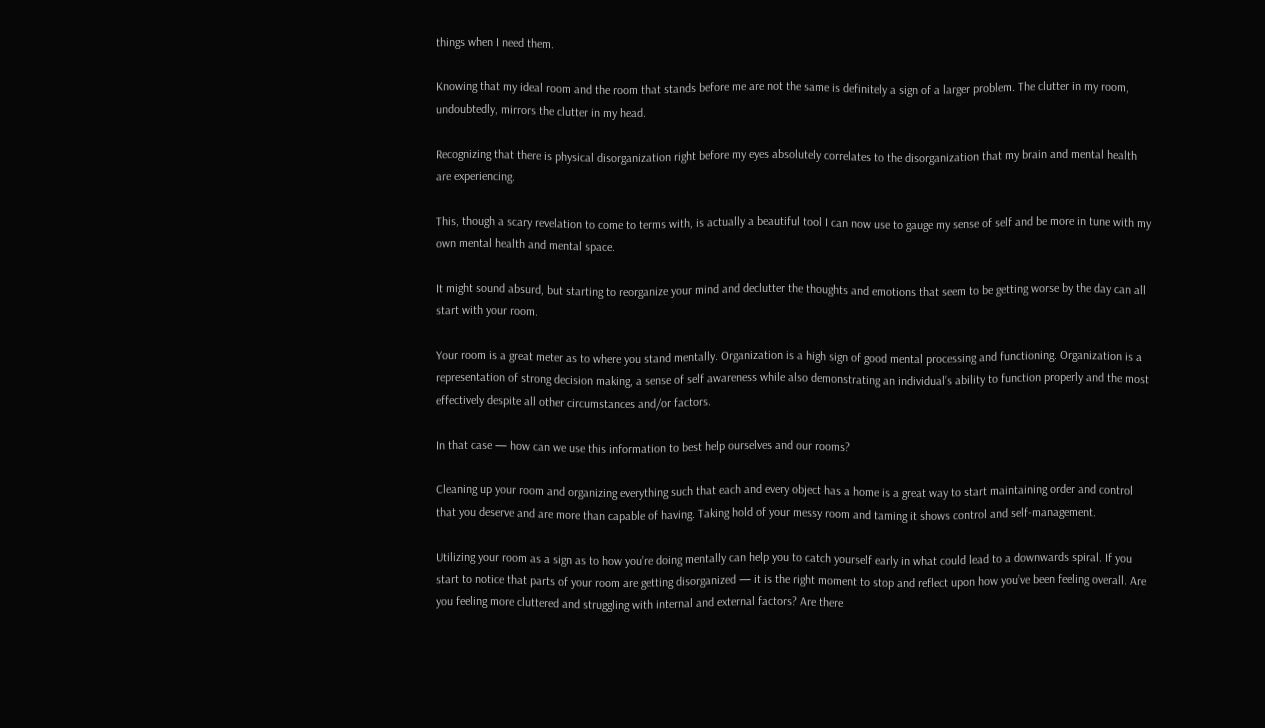things when I need them.

Knowing that my ideal room and the room that stands before me are not the same is definitely a sign of a larger problem. The clutter in my room, undoubtedly, mirrors the clutter in my head.

Recognizing that there is physical disorganization right before my eyes absolutely correlates to the disorganization that my brain and mental health are experiencing.

This, though a scary revelation to come to terms with, is actually a beautiful tool I can now use to gauge my sense of self and be more in tune with my own mental health and mental space.

It might sound absurd, but starting to reorganize your mind and declutter the thoughts and emotions that seem to be getting worse by the day can all start with your room.

Your room is a great meter as to where you stand mentally. Organization is a high sign of good mental processing and functioning. Organization is a representation of strong decision making, a sense of self awareness while also demonstrating an individual’s ability to function properly and the most effectively despite all other circumstances and/or factors.

In that case — how can we use this information to best help ourselves and our rooms?

Cleaning up your room and organizing everything such that each and every object has a home is a great way to start maintaining order and control that you deserve and are more than capable of having. Taking hold of your messy room and taming it shows control and self-management.

Utilizing your room as a sign as to how you’re doing mentally can help you to catch yourself early in what could lead to a downwards spiral. If you start to notice that parts of your room are getting disorganized — it is the right moment to stop and reflect upon how you’ve been feeling overall. Are you feeling more cluttered and struggling with internal and external factors? Are there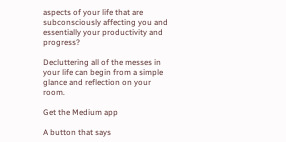aspects of your life that are subconsciously affecting you and essentially your productivity and progress?

Decluttering all of the messes in your life can begin from a simple glance and reflection on your room.

Get the Medium app

A button that says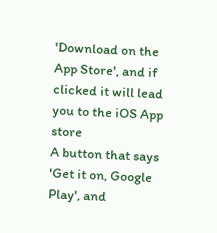'Download on the App Store', and if clicked it will lead you to the iOS App store
A button that says 'Get it on, Google Play', and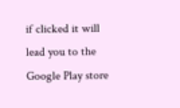if clicked it will lead you to the Google Play store